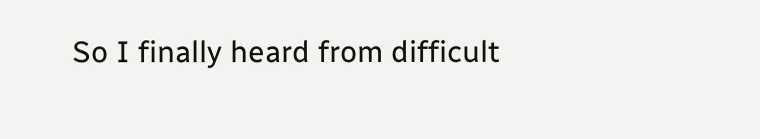So I finally heard from difficult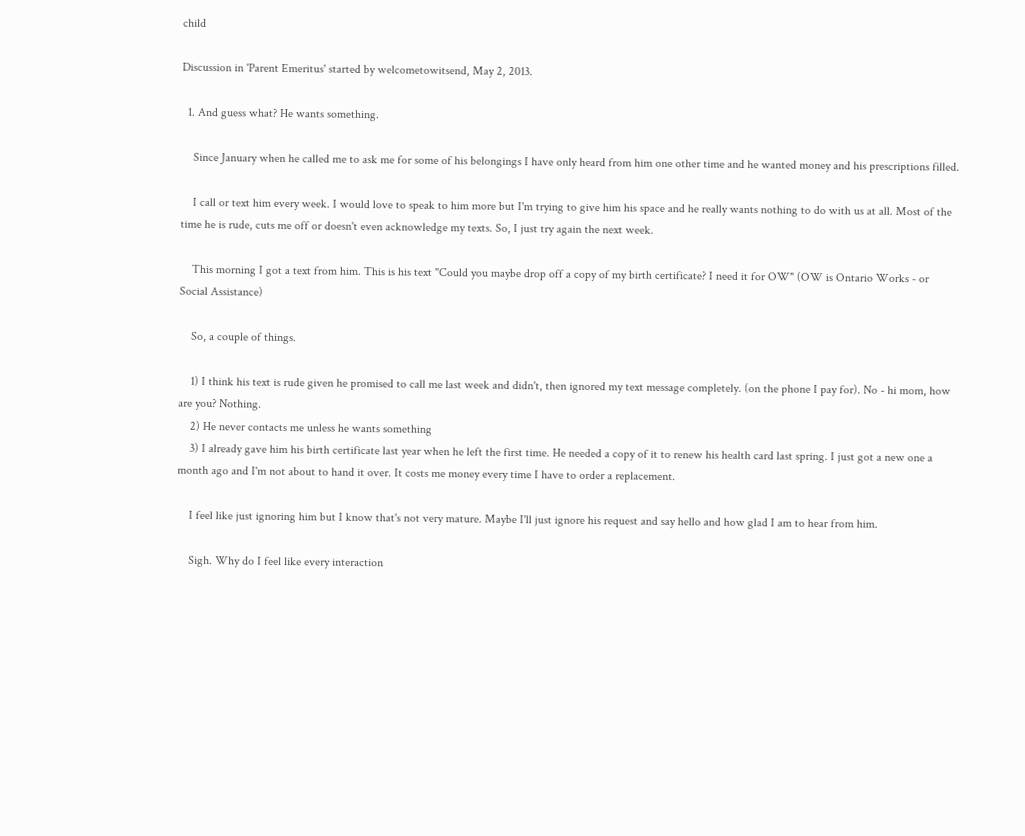child

Discussion in 'Parent Emeritus' started by welcometowitsend, May 2, 2013.

  1. And guess what? He wants something.

    Since January when he called me to ask me for some of his belongings I have only heard from him one other time and he wanted money and his prescriptions filled.

    I call or text him every week. I would love to speak to him more but I'm trying to give him his space and he really wants nothing to do with us at all. Most of the time he is rude, cuts me off or doesn't even acknowledge my texts. So, I just try again the next week.

    This morning I got a text from him. This is his text "Could you maybe drop off a copy of my birth certificate? I need it for OW" (OW is Ontario Works - or Social Assistance)

    So, a couple of things.

    1) I think his text is rude given he promised to call me last week and didn't, then ignored my text message completely. (on the phone I pay for). No - hi mom, how are you? Nothing.
    2) He never contacts me unless he wants something
    3) I already gave him his birth certificate last year when he left the first time. He needed a copy of it to renew his health card last spring. I just got a new one a month ago and I'm not about to hand it over. It costs me money every time I have to order a replacement.

    I feel like just ignoring him but I know that's not very mature. Maybe I'll just ignore his request and say hello and how glad I am to hear from him.

    Sigh. Why do I feel like every interaction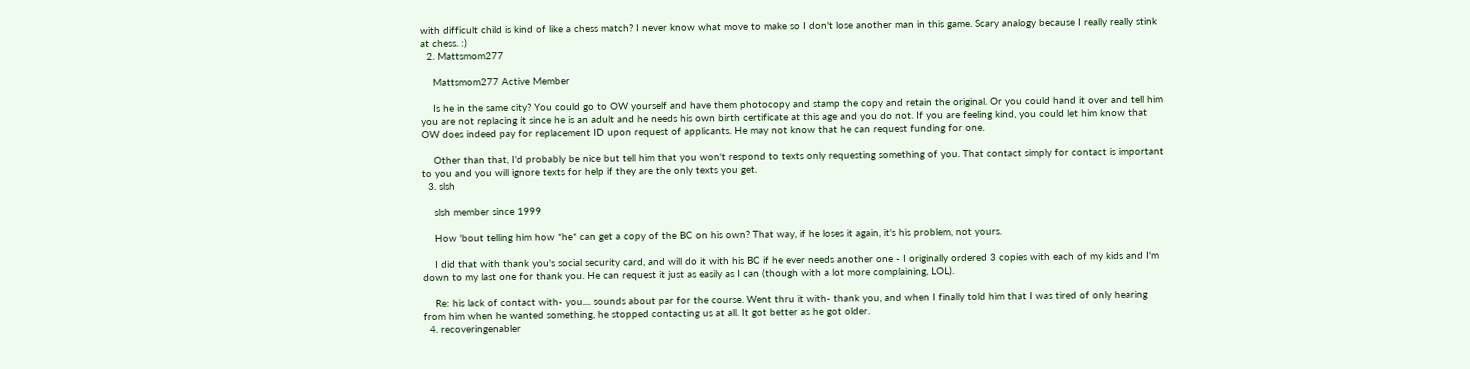with difficult child is kind of like a chess match? I never know what move to make so I don't lose another man in this game. Scary analogy because I really really stink at chess. :)
  2. Mattsmom277

    Mattsmom277 Active Member

    Is he in the same city? You could go to OW yourself and have them photocopy and stamp the copy and retain the original. Or you could hand it over and tell him you are not replacing it since he is an adult and he needs his own birth certificate at this age and you do not. If you are feeling kind, you could let him know that OW does indeed pay for replacement ID upon request of applicants. He may not know that he can request funding for one.

    Other than that, I'd probably be nice but tell him that you won't respond to texts only requesting something of you. That contact simply for contact is important to you and you will ignore texts for help if they are the only texts you get.
  3. slsh

    slsh member since 1999

    How 'bout telling him how *he* can get a copy of the BC on his own? That way, if he loses it again, it's his problem, not yours.

    I did that with thank you's social security card, and will do it with his BC if he ever needs another one - I originally ordered 3 copies with each of my kids and I'm down to my last one for thank you. He can request it just as easily as I can (though with a lot more complaining, LOL).

    Re: his lack of contact with- you.... sounds about par for the course. Went thru it with- thank you, and when I finally told him that I was tired of only hearing from him when he wanted something, he stopped contacting us at all. It got better as he got older.
  4. recoveringenabler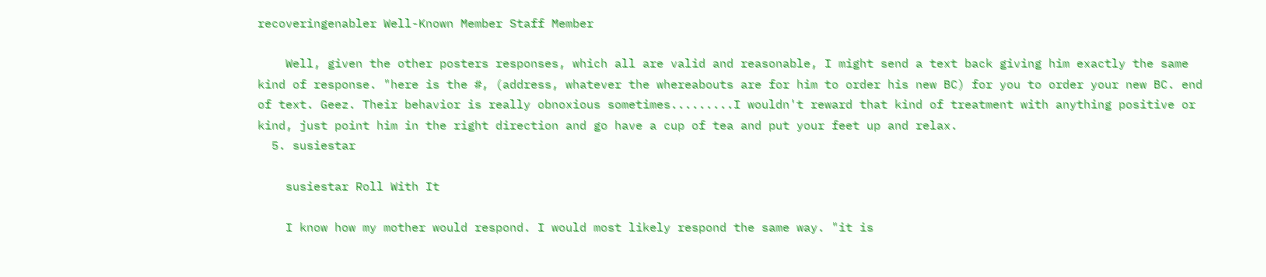recoveringenabler Well-Known Member Staff Member

    Well, given the other posters responses, which all are valid and reasonable, I might send a text back giving him exactly the same kind of response. "here is the #, (address, whatever the whereabouts are for him to order his new BC) for you to order your new BC. end of text. Geez. Their behavior is really obnoxious sometimes.........I wouldn't reward that kind of treatment with anything positive or kind, just point him in the right direction and go have a cup of tea and put your feet up and relax.
  5. susiestar

    susiestar Roll With It

    I know how my mother would respond. I would most likely respond the same way. "it is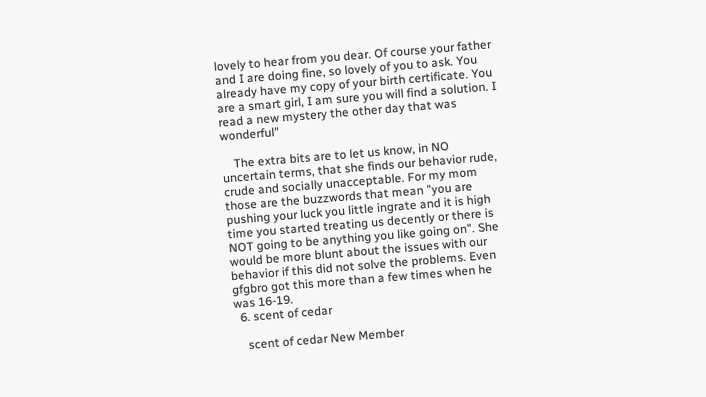lovely to hear from you dear. Of course your father and I are doing fine, so lovely of you to ask. You already have my copy of your birth certificate. You are a smart girl, I am sure you will find a solution. I read a new mystery the other day that was wonderful"

    The extra bits are to let us know, in NO uncertain terms, that she finds our behavior rude, crude and socially unacceptable. For my mom those are the buzzwords that mean "you are pushing your luck you little ingrate and it is high time you started treating us decently or there is NOT going to be anything you like going on". She would be more blunt about the issues with our behavior if this did not solve the problems. Even gfgbro got this more than a few times when he was 16-19.
  6. scent of cedar

    scent of cedar New Member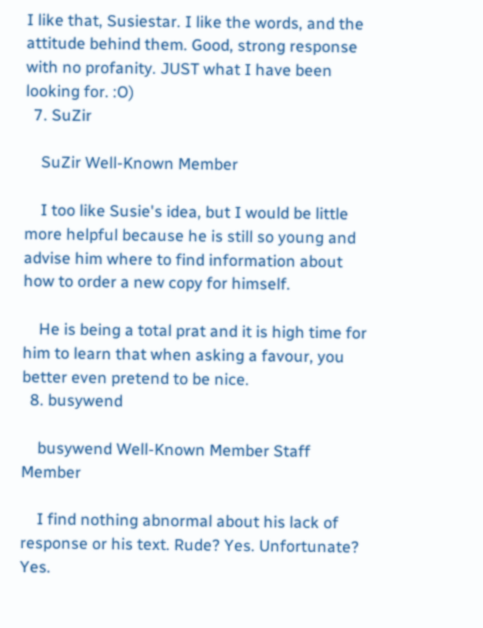I like that, Susiestar. I like the words, and the attitude behind them. Good, strong response with no profanity. JUST what I have been looking for. :O)
  7. SuZir

    SuZir Well-Known Member

    I too like Susie's idea, but I would be little more helpful because he is still so young and advise him where to find information about how to order a new copy for himself.

    He is being a total prat and it is high time for him to learn that when asking a favour, you better even pretend to be nice.
  8. busywend

    busywend Well-Known Member Staff Member

    I find nothing abnormal about his lack of response or his text. Rude? Yes. Unfortunate? Yes.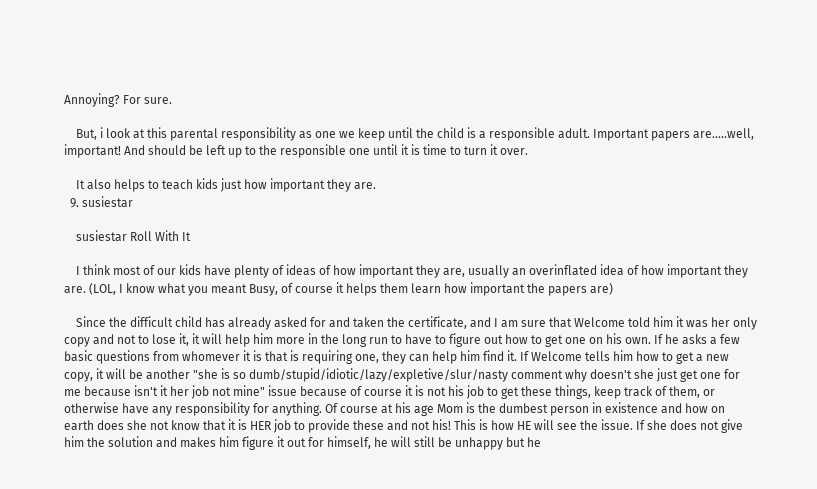Annoying? For sure.

    But, i look at this parental responsibility as one we keep until the child is a responsible adult. Important papers are.....well, important! And should be left up to the responsible one until it is time to turn it over.

    It also helps to teach kids just how important they are.
  9. susiestar

    susiestar Roll With It

    I think most of our kids have plenty of ideas of how important they are, usually an overinflated idea of how important they are. (LOL, I know what you meant Busy, of course it helps them learn how important the papers are)

    Since the difficult child has already asked for and taken the certificate, and I am sure that Welcome told him it was her only copy and not to lose it, it will help him more in the long run to have to figure out how to get one on his own. If he asks a few basic questions from whomever it is that is requiring one, they can help him find it. If Welcome tells him how to get a new copy, it will be another "she is so dumb/stupid/idiotic/lazy/expletive/slur/nasty comment why doesn't she just get one for me because isn't it her job not mine" issue because of course it is not his job to get these things, keep track of them, or otherwise have any responsibility for anything. Of course at his age Mom is the dumbest person in existence and how on earth does she not know that it is HER job to provide these and not his! This is how HE will see the issue. If she does not give him the solution and makes him figure it out for himself, he will still be unhappy but he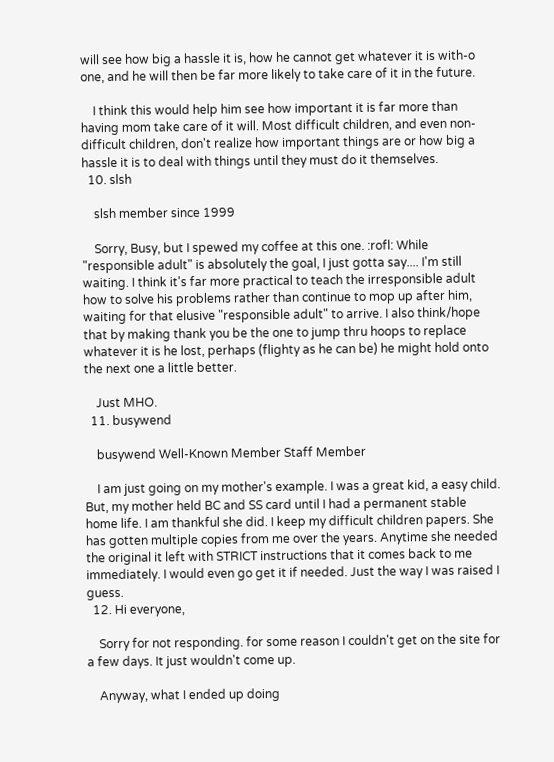will see how big a hassle it is, how he cannot get whatever it is with-o one, and he will then be far more likely to take care of it in the future.

    I think this would help him see how important it is far more than having mom take care of it will. Most difficult children, and even non-difficult children, don't realize how important things are or how big a hassle it is to deal with things until they must do it themselves.
  10. slsh

    slsh member since 1999

    Sorry, Busy, but I spewed my coffee at this one. :rofl: While "responsible adult" is absolutely the goal, I just gotta say.... I'm still waiting. I think it's far more practical to teach the irresponsible adult how to solve his problems rather than continue to mop up after him, waiting for that elusive "responsible adult" to arrive. I also think/hope that by making thank you be the one to jump thru hoops to replace whatever it is he lost, perhaps (flighty as he can be) he might hold onto the next one a little better.

    Just MHO.
  11. busywend

    busywend Well-Known Member Staff Member

    I am just going on my mother's example. I was a great kid, a easy child. But, my mother held BC and SS card until I had a permanent stable home life. I am thankful she did. I keep my difficult children papers. She has gotten multiple copies from me over the years. Anytime she needed the original it left with STRICT instructions that it comes back to me immediately. I would even go get it if needed. Just the way I was raised I guess.
  12. Hi everyone,

    Sorry for not responding. for some reason I couldn't get on the site for a few days. It just wouldn't come up.

    Anyway, what I ended up doing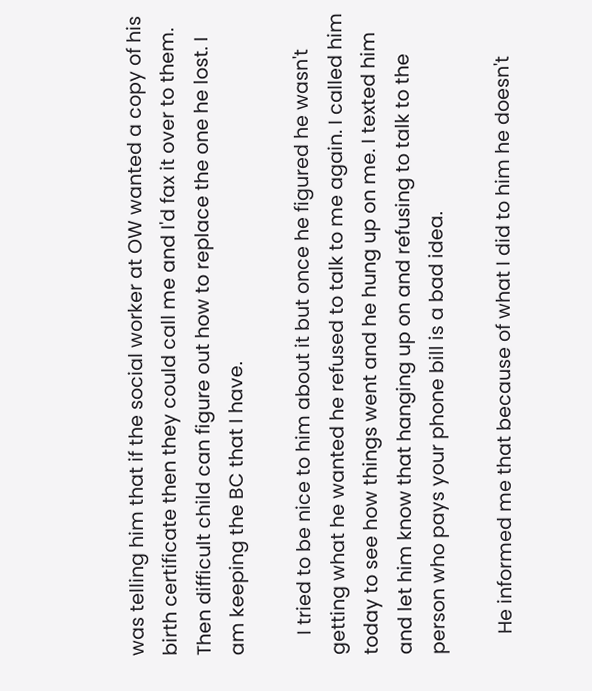was telling him that if the social worker at OW wanted a copy of his birth certificate then they could call me and I'd fax it over to them. Then difficult child can figure out how to replace the one he lost. I am keeping the BC that I have.

    I tried to be nice to him about it but once he figured he wasn't getting what he wanted he refused to talk to me again. I called him today to see how things went and he hung up on me. I texted him and let him know that hanging up on and refusing to talk to the person who pays your phone bill is a bad idea.

    He informed me that because of what I did to him he doesn't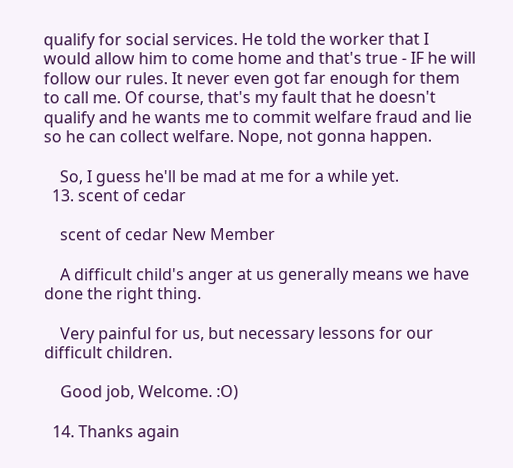qualify for social services. He told the worker that I would allow him to come home and that's true - IF he will follow our rules. It never even got far enough for them to call me. Of course, that's my fault that he doesn't qualify and he wants me to commit welfare fraud and lie so he can collect welfare. Nope, not gonna happen.

    So, I guess he'll be mad at me for a while yet.
  13. scent of cedar

    scent of cedar New Member

    A difficult child's anger at us generally means we have done the right thing.

    Very painful for us, but necessary lessons for our difficult children.

    Good job, Welcome. :O)

  14. Thanks again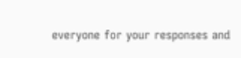everyone for your responses and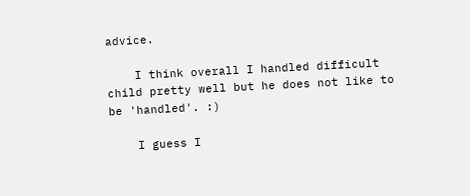advice.

    I think overall I handled difficult child pretty well but he does not like to be 'handled'. :)

    I guess I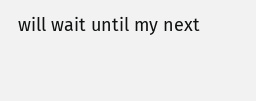will wait until my next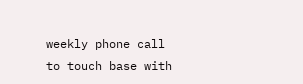weekly phone call to touch base with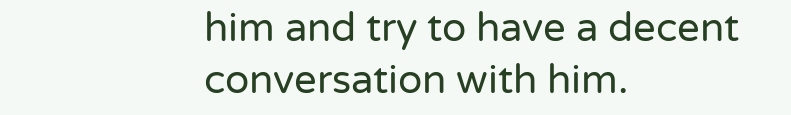him and try to have a decent conversation with him.